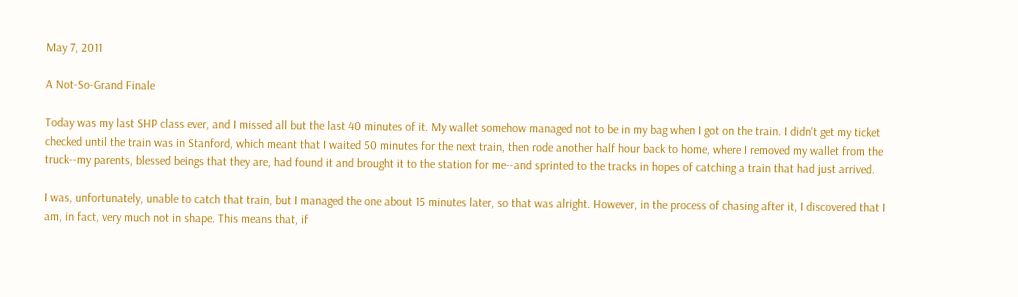May 7, 2011

A Not-So-Grand Finale

Today was my last SHP class ever, and I missed all but the last 40 minutes of it. My wallet somehow managed not to be in my bag when I got on the train. I didn't get my ticket checked until the train was in Stanford, which meant that I waited 50 minutes for the next train, then rode another half hour back to home, where I removed my wallet from the truck--my parents, blessed beings that they are, had found it and brought it to the station for me--and sprinted to the tracks in hopes of catching a train that had just arrived.

I was, unfortunately, unable to catch that train, but I managed the one about 15 minutes later, so that was alright. However, in the process of chasing after it, I discovered that I am, in fact, very much not in shape. This means that, if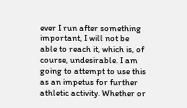ever I run after something important, I will not be able to reach it, which is, of course, undesirable. I am going to attempt to use this as an impetus for further athletic activity. Whether or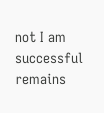not I am successful remains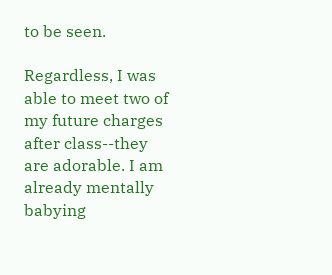to be seen.

Regardless, I was able to meet two of my future charges after class--they are adorable. I am already mentally babying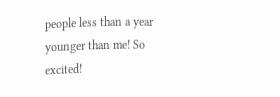people less than a year younger than me! So excited!